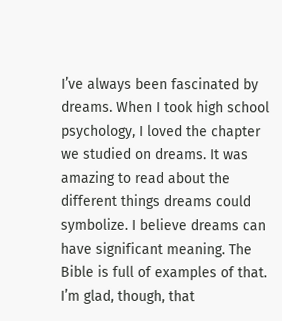I’ve always been fascinated by dreams. When I took high school psychology, I loved the chapter we studied on dreams. It was amazing to read about the different things dreams could symbolize. I believe dreams can have significant meaning. The Bible is full of examples of that. I’m glad, though, that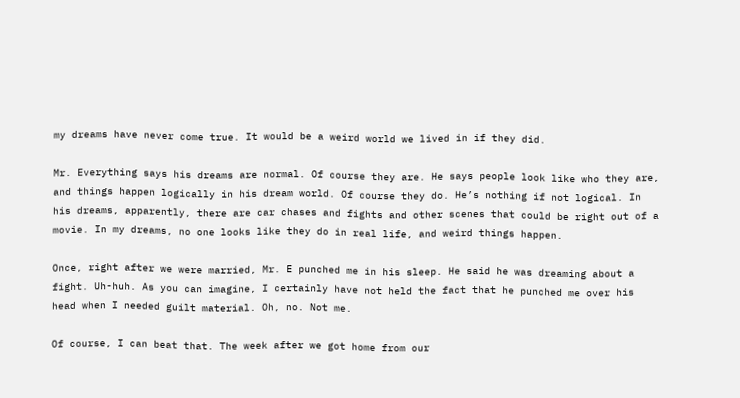my dreams have never come true. It would be a weird world we lived in if they did.

Mr. Everything says his dreams are normal. Of course they are. He says people look like who they are, and things happen logically in his dream world. Of course they do. He’s nothing if not logical. In his dreams, apparently, there are car chases and fights and other scenes that could be right out of a movie. In my dreams, no one looks like they do in real life, and weird things happen.

Once, right after we were married, Mr. E punched me in his sleep. He said he was dreaming about a fight. Uh-huh. As you can imagine, I certainly have not held the fact that he punched me over his head when I needed guilt material. Oh, no. Not me.

Of course, I can beat that. The week after we got home from our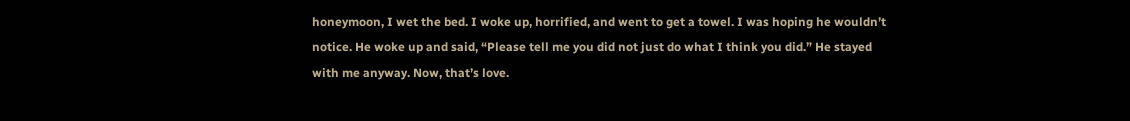honeymoon, I wet the bed. I woke up, horrified, and went to get a towel. I was hoping he wouldn’t notice. He woke up and said, “Please tell me you did not just do what I think you did.” He stayed with me anyway. Now, that’s love.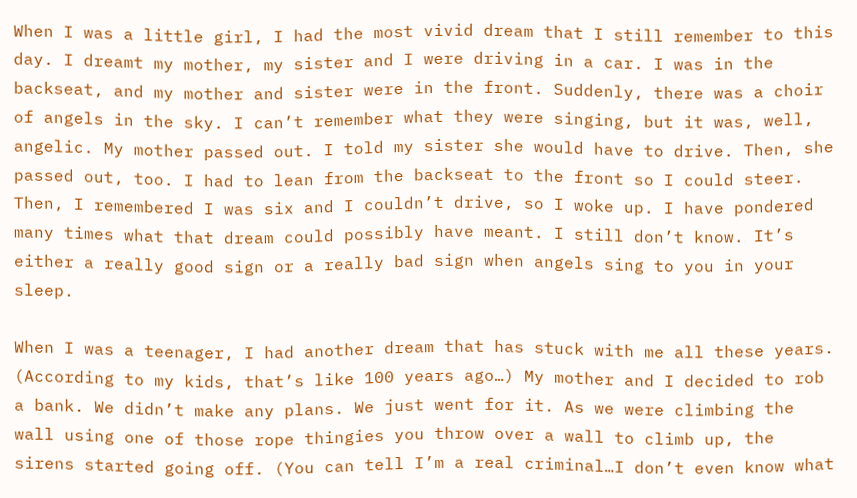When I was a little girl, I had the most vivid dream that I still remember to this day. I dreamt my mother, my sister and I were driving in a car. I was in the backseat, and my mother and sister were in the front. Suddenly, there was a choir of angels in the sky. I can’t remember what they were singing, but it was, well, angelic. My mother passed out. I told my sister she would have to drive. Then, she passed out, too. I had to lean from the backseat to the front so I could steer. Then, I remembered I was six and I couldn’t drive, so I woke up. I have pondered many times what that dream could possibly have meant. I still don’t know. It’s either a really good sign or a really bad sign when angels sing to you in your sleep.

When I was a teenager, I had another dream that has stuck with me all these years. (According to my kids, that’s like 100 years ago…) My mother and I decided to rob a bank. We didn’t make any plans. We just went for it. As we were climbing the wall using one of those rope thingies you throw over a wall to climb up, the sirens started going off. (You can tell I’m a real criminal…I don’t even know what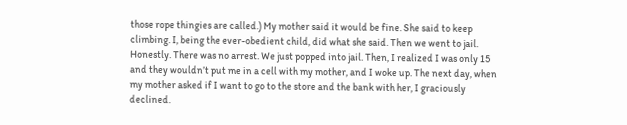those rope thingies are called.) My mother said it would be fine. She said to keep climbing. I, being the ever-obedient child, did what she said. Then we went to jail. Honestly. There was no arrest. We just popped into jail. Then, I realized I was only 15 and they wouldn’t put me in a cell with my mother, and I woke up. The next day, when my mother asked if I want to go to the store and the bank with her, I graciously declined.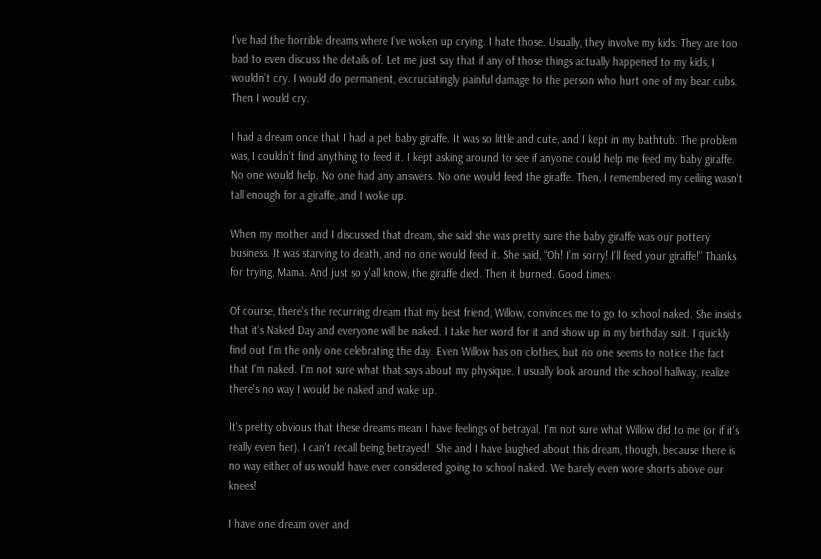I’ve had the horrible dreams where I’ve woken up crying. I hate those. Usually, they involve my kids. They are too bad to even discuss the details of. Let me just say that if any of those things actually happened to my kids, I wouldn’t cry. I would do permanent, excruciatingly painful damage to the person who hurt one of my bear cubs. Then I would cry.

I had a dream once that I had a pet baby giraffe. It was so little and cute, and I kept in my bathtub. The problem was, I couldn’t find anything to feed it. I kept asking around to see if anyone could help me feed my baby giraffe. No one would help. No one had any answers. No one would feed the giraffe. Then, I remembered my ceiling wasn’t tall enough for a giraffe, and I woke up.

When my mother and I discussed that dream, she said she was pretty sure the baby giraffe was our pottery business. It was starving to death, and no one would feed it. She said, “Oh! I’m sorry! I’ll feed your giraffe!” Thanks for trying, Mama. And just so y’all know, the giraffe died. Then it burned. Good times.

Of course, there's the recurring dream that my best friend, Willow, convinces me to go to school naked. She insists that it's Naked Day and everyone will be naked. I take her word for it and show up in my birthday suit. I quickly find out I'm the only one celebrating the day. Even Willow has on clothes, but no one seems to notice the fact that I'm naked. I'm not sure what that says about my physique. I usually look around the school hallway, realize there's no way I would be naked and wake up.

It's pretty obvious that these dreams mean I have feelings of betrayal. I'm not sure what Willow did to me (or if it's really even her). I can't recall being betrayed!  She and I have laughed about this dream, though, because there is no way either of us would have ever considered going to school naked. We barely even wore shorts above our knees!

I have one dream over and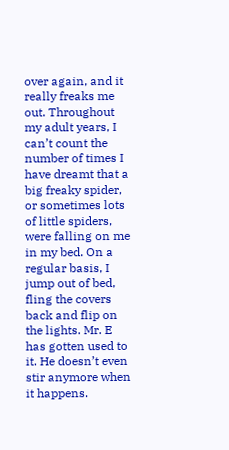over again, and it really freaks me out. Throughout my adult years, I can’t count the number of times I have dreamt that a big freaky spider, or sometimes lots of little spiders, were falling on me in my bed. On a regular basis, I jump out of bed, fling the covers back and flip on the lights. Mr. E has gotten used to it. He doesn’t even stir anymore when it happens.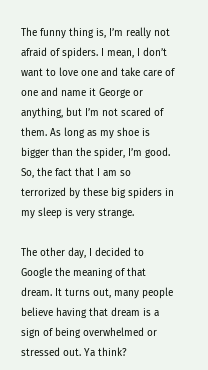The funny thing is, I’m really not afraid of spiders. I mean, I don’t want to love one and take care of one and name it George or anything, but I’m not scared of them. As long as my shoe is bigger than the spider, I’m good. So, the fact that I am so terrorized by these big spiders in my sleep is very strange.

The other day, I decided to Google the meaning of that dream. It turns out, many people believe having that dream is a sign of being overwhelmed or stressed out. Ya think?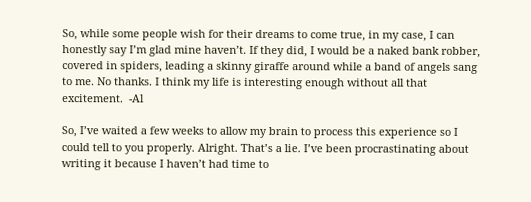So, while some people wish for their dreams to come true, in my case, I can honestly say I’m glad mine haven’t. If they did, I would be a naked bank robber, covered in spiders, leading a skinny giraffe around while a band of angels sang to me. No thanks. I think my life is interesting enough without all that excitement.  -Al

So, I’ve waited a few weeks to allow my brain to process this experience so I could tell to you properly. Alright. That’s a lie. I’ve been procrastinating about writing it because I haven’t had time to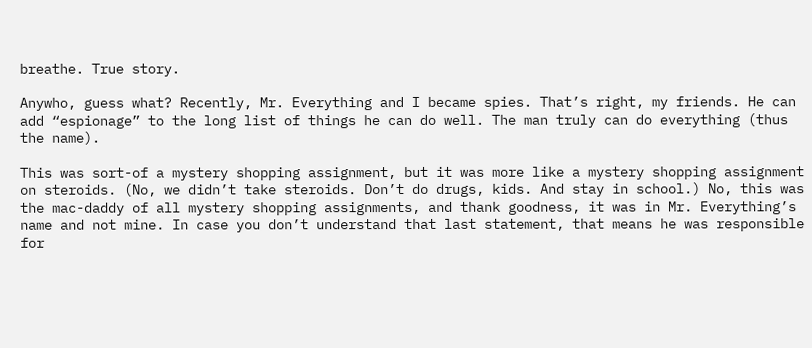breathe. True story.

Anywho, guess what? Recently, Mr. Everything and I became spies. That’s right, my friends. He can add “espionage” to the long list of things he can do well. The man truly can do everything (thus the name).

This was sort-of a mystery shopping assignment, but it was more like a mystery shopping assignment on steroids. (No, we didn’t take steroids. Don’t do drugs, kids. And stay in school.) No, this was the mac-daddy of all mystery shopping assignments, and thank goodness, it was in Mr. Everything’s name and not mine. In case you don’t understand that last statement, that means he was responsible for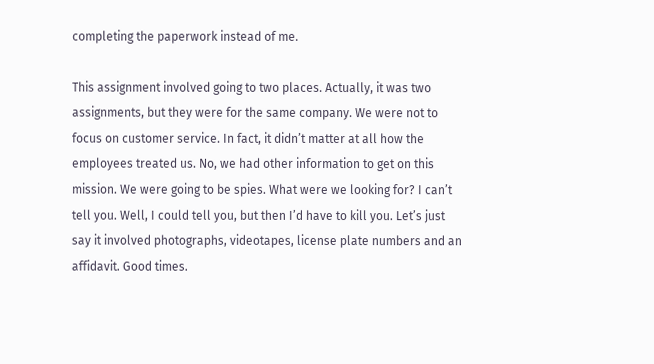completing the paperwork instead of me.

This assignment involved going to two places. Actually, it was two assignments, but they were for the same company. We were not to focus on customer service. In fact, it didn’t matter at all how the employees treated us. No, we had other information to get on this mission. We were going to be spies. What were we looking for? I can’t tell you. Well, I could tell you, but then I’d have to kill you. Let’s just say it involved photographs, videotapes, license plate numbers and an affidavit. Good times.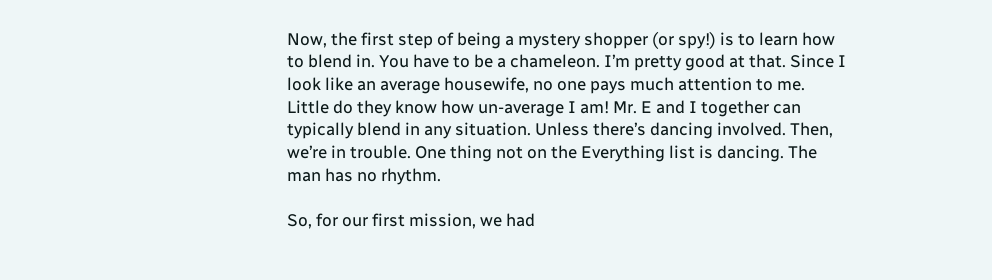Now, the first step of being a mystery shopper (or spy!) is to learn how to blend in. You have to be a chameleon. I’m pretty good at that. Since I look like an average housewife, no one pays much attention to me. Little do they know how un-average I am! Mr. E and I together can typically blend in any situation. Unless there’s dancing involved. Then, we’re in trouble. One thing not on the Everything list is dancing. The man has no rhythm.

So, for our first mission, we had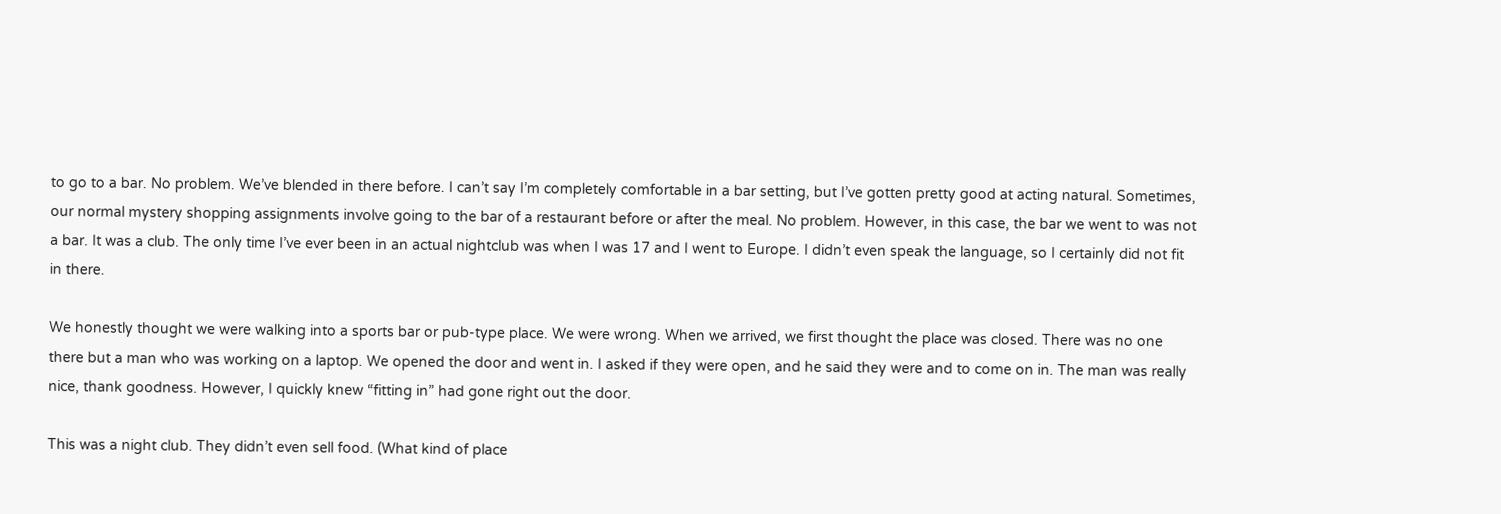to go to a bar. No problem. We’ve blended in there before. I can’t say I’m completely comfortable in a bar setting, but I’ve gotten pretty good at acting natural. Sometimes, our normal mystery shopping assignments involve going to the bar of a restaurant before or after the meal. No problem. However, in this case, the bar we went to was not a bar. It was a club. The only time I’ve ever been in an actual nightclub was when I was 17 and I went to Europe. I didn’t even speak the language, so I certainly did not fit in there.

We honestly thought we were walking into a sports bar or pub-type place. We were wrong. When we arrived, we first thought the place was closed. There was no one there but a man who was working on a laptop. We opened the door and went in. I asked if they were open, and he said they were and to come on in. The man was really nice, thank goodness. However, I quickly knew “fitting in” had gone right out the door.

This was a night club. They didn’t even sell food. (What kind of place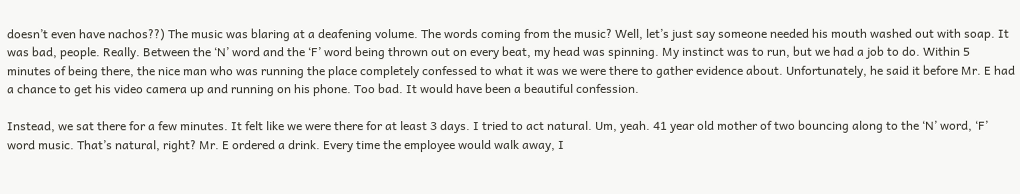doesn’t even have nachos??) The music was blaring at a deafening volume. The words coming from the music? Well, let’s just say someone needed his mouth washed out with soap. It was bad, people. Really. Between the ‘N’ word and the ‘F’ word being thrown out on every beat, my head was spinning. My instinct was to run, but we had a job to do. Within 5 minutes of being there, the nice man who was running the place completely confessed to what it was we were there to gather evidence about. Unfortunately, he said it before Mr. E had a chance to get his video camera up and running on his phone. Too bad. It would have been a beautiful confession.

Instead, we sat there for a few minutes. It felt like we were there for at least 3 days. I tried to act natural. Um, yeah. 41 year old mother of two bouncing along to the ‘N’ word, ‘F’ word music. That’s natural, right? Mr. E ordered a drink. Every time the employee would walk away, I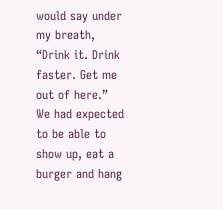would say under my breath, “Drink it. Drink faster. Get me out of here.” We had expected to be able to show up, eat a burger and hang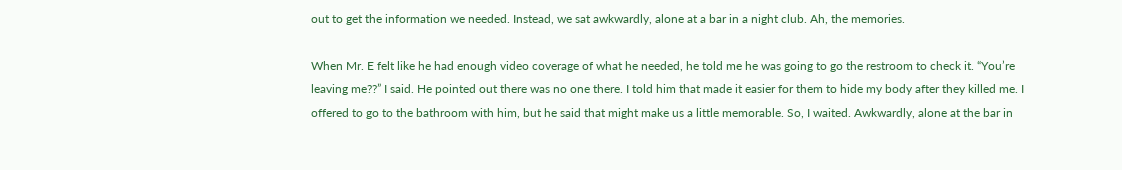out to get the information we needed. Instead, we sat awkwardly, alone at a bar in a night club. Ah, the memories.

When Mr. E felt like he had enough video coverage of what he needed, he told me he was going to go the restroom to check it. “You’re leaving me??” I said. He pointed out there was no one there. I told him that made it easier for them to hide my body after they killed me. I offered to go to the bathroom with him, but he said that might make us a little memorable. So, I waited. Awkwardly, alone at the bar in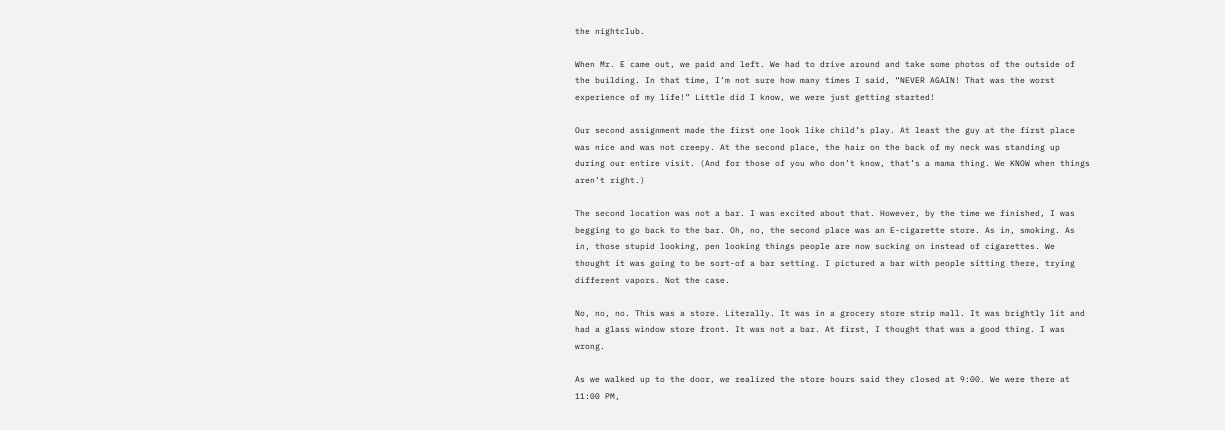the nightclub.

When Mr. E came out, we paid and left. We had to drive around and take some photos of the outside of the building. In that time, I’m not sure how many times I said, “NEVER AGAIN! That was the worst experience of my life!” Little did I know, we were just getting started!

Our second assignment made the first one look like child’s play. At least the guy at the first place was nice and was not creepy. At the second place, the hair on the back of my neck was standing up during our entire visit. (And for those of you who don’t know, that’s a mama thing. We KNOW when things aren’t right.)

The second location was not a bar. I was excited about that. However, by the time we finished, I was begging to go back to the bar. Oh, no, the second place was an E-cigarette store. As in, smoking. As in, those stupid looking, pen looking things people are now sucking on instead of cigarettes. We thought it was going to be sort-of a bar setting. I pictured a bar with people sitting there, trying different vapors. Not the case.

No, no, no. This was a store. Literally. It was in a grocery store strip mall. It was brightly lit and had a glass window store front. It was not a bar. At first, I thought that was a good thing. I was wrong.

As we walked up to the door, we realized the store hours said they closed at 9:00. We were there at 11:00 PM,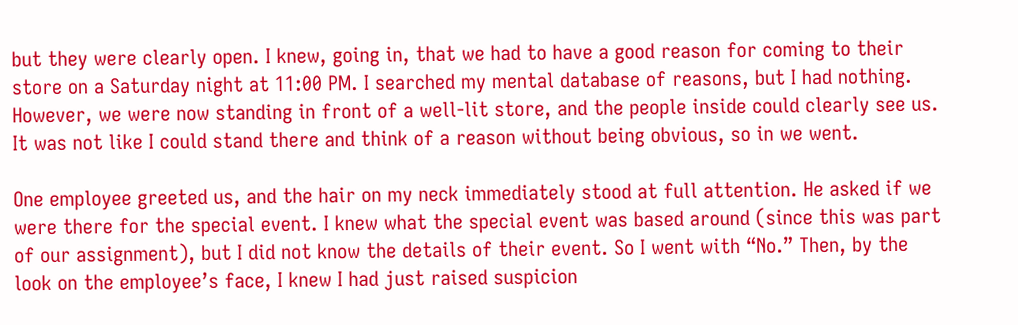but they were clearly open. I knew, going in, that we had to have a good reason for coming to their store on a Saturday night at 11:00 PM. I searched my mental database of reasons, but I had nothing. However, we were now standing in front of a well-lit store, and the people inside could clearly see us. It was not like I could stand there and think of a reason without being obvious, so in we went.

One employee greeted us, and the hair on my neck immediately stood at full attention. He asked if we were there for the special event. I knew what the special event was based around (since this was part of our assignment), but I did not know the details of their event. So I went with “No.” Then, by the look on the employee’s face, I knew I had just raised suspicion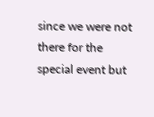since we were not there for the special event but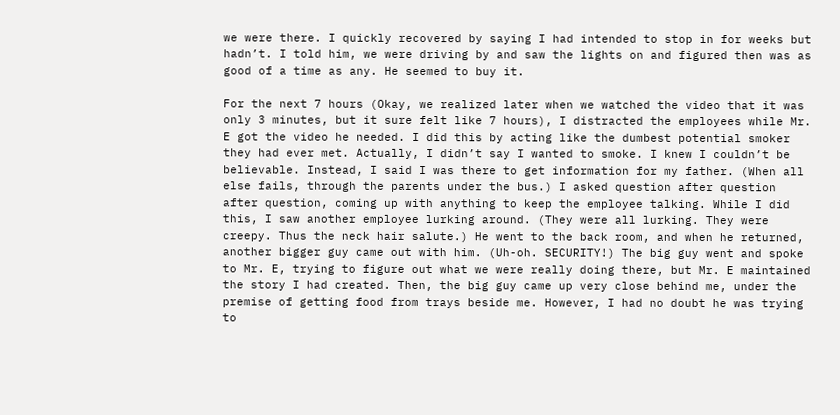we were there. I quickly recovered by saying I had intended to stop in for weeks but hadn’t. I told him, we were driving by and saw the lights on and figured then was as good of a time as any. He seemed to buy it.

For the next 7 hours (Okay, we realized later when we watched the video that it was only 3 minutes, but it sure felt like 7 hours), I distracted the employees while Mr. E got the video he needed. I did this by acting like the dumbest potential smoker they had ever met. Actually, I didn’t say I wanted to smoke. I knew I couldn’t be believable. Instead, I said I was there to get information for my father. (When all else fails, through the parents under the bus.) I asked question after question after question, coming up with anything to keep the employee talking. While I did this, I saw another employee lurking around. (They were all lurking. They were creepy. Thus the neck hair salute.) He went to the back room, and when he returned, another bigger guy came out with him. (Uh-oh. SECURITY!) The big guy went and spoke to Mr. E, trying to figure out what we were really doing there, but Mr. E maintained the story I had created. Then, the big guy came up very close behind me, under the premise of getting food from trays beside me. However, I had no doubt he was trying to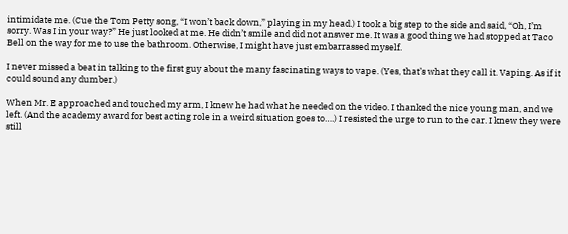intimidate me. (Cue the Tom Petty song, “I won’t back down,” playing in my head.) I took a big step to the side and said, “Oh, I’m sorry. Was I in your way?” He just looked at me. He didn’t smile and did not answer me. It was a good thing we had stopped at Taco Bell on the way for me to use the bathroom. Otherwise, I might have just embarrassed myself.

I never missed a beat in talking to the first guy about the many fascinating ways to vape. (Yes, that’s what they call it. Vaping. As if it could sound any dumber.)

When Mr. E approached and touched my arm, I knew he had what he needed on the video. I thanked the nice young man, and we left. (And the academy award for best acting role in a weird situation goes to….) I resisted the urge to run to the car. I knew they were still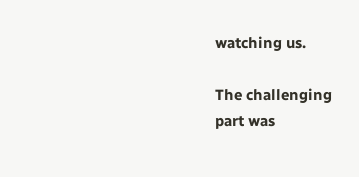watching us.

The challenging part was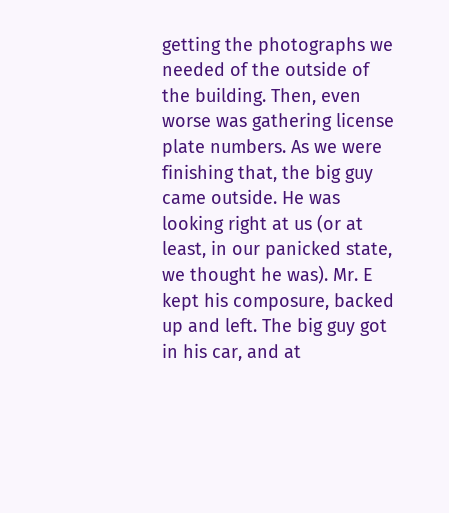getting the photographs we needed of the outside of the building. Then, even worse was gathering license plate numbers. As we were finishing that, the big guy came outside. He was looking right at us (or at least, in our panicked state, we thought he was). Mr. E kept his composure, backed up and left. The big guy got in his car, and at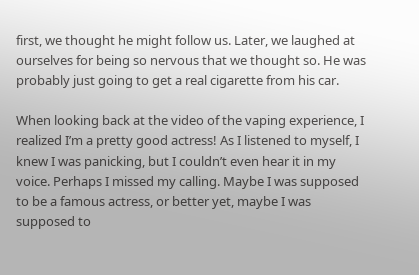first, we thought he might follow us. Later, we laughed at ourselves for being so nervous that we thought so. He was probably just going to get a real cigarette from his car.

When looking back at the video of the vaping experience, I realized I’m a pretty good actress! As I listened to myself, I knew I was panicking, but I couldn’t even hear it in my voice. Perhaps I missed my calling. Maybe I was supposed to be a famous actress, or better yet, maybe I was supposed to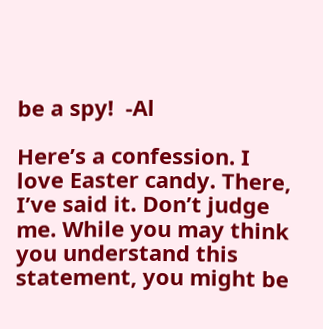be a spy!  -Al

Here’s a confession. I love Easter candy. There, I’ve said it. Don’t judge me. While you may think you understand this statement, you might be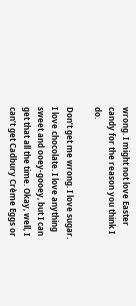wrong. I might not love Easter candy for the reason you think I do.

Don’t get me wrong. I love sugar. I love chocolate. I love anything sweet and ooey-gooey, but I can get that all the time. Okay, well, I can’t get Cadbury Crème Eggs or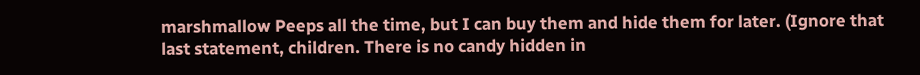marshmallow Peeps all the time, but I can buy them and hide them for later. (Ignore that last statement, children. There is no candy hidden in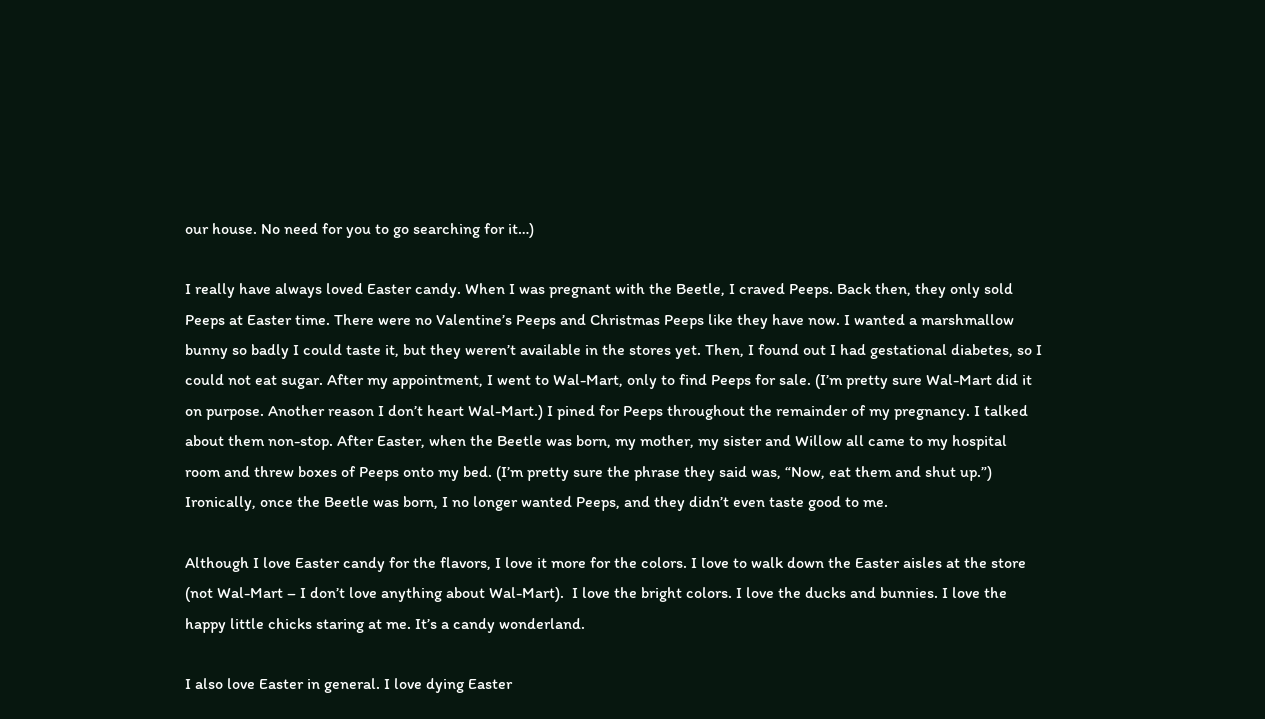our house. No need for you to go searching for it…)

I really have always loved Easter candy. When I was pregnant with the Beetle, I craved Peeps. Back then, they only sold Peeps at Easter time. There were no Valentine’s Peeps and Christmas Peeps like they have now. I wanted a marshmallow bunny so badly I could taste it, but they weren’t available in the stores yet. Then, I found out I had gestational diabetes, so I could not eat sugar. After my appointment, I went to Wal-Mart, only to find Peeps for sale. (I’m pretty sure Wal-Mart did it on purpose. Another reason I don’t heart Wal-Mart.) I pined for Peeps throughout the remainder of my pregnancy. I talked about them non-stop. After Easter, when the Beetle was born, my mother, my sister and Willow all came to my hospital room and threw boxes of Peeps onto my bed. (I’m pretty sure the phrase they said was, “Now, eat them and shut up.”) Ironically, once the Beetle was born, I no longer wanted Peeps, and they didn’t even taste good to me.

Although I love Easter candy for the flavors, I love it more for the colors. I love to walk down the Easter aisles at the store (not Wal-Mart – I don’t love anything about Wal-Mart).  I love the bright colors. I love the ducks and bunnies. I love the happy little chicks staring at me. It’s a candy wonderland.

I also love Easter in general. I love dying Easter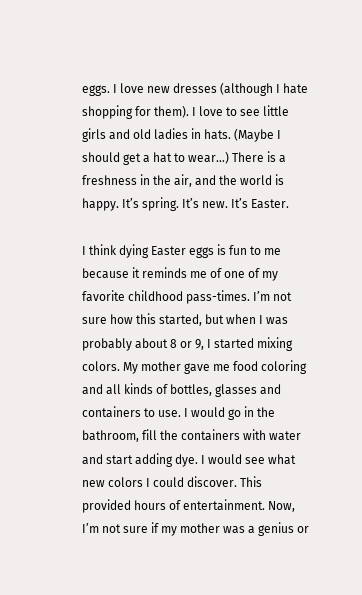eggs. I love new dresses (although I hate shopping for them). I love to see little girls and old ladies in hats. (Maybe I should get a hat to wear…) There is a freshness in the air, and the world is happy. It’s spring. It’s new. It’s Easter.

I think dying Easter eggs is fun to me because it reminds me of one of my favorite childhood pass-times. I’m not sure how this started, but when I was probably about 8 or 9, I started mixing colors. My mother gave me food coloring and all kinds of bottles, glasses and containers to use. I would go in the bathroom, fill the containers with water and start adding dye. I would see what new colors I could discover. This provided hours of entertainment. Now, I’m not sure if my mother was a genius or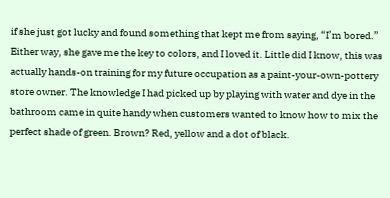if she just got lucky and found something that kept me from saying, “I’m bored.” Either way, she gave me the key to colors, and I loved it. Little did I know, this was actually hands-on training for my future occupation as a paint-your-own-pottery store owner. The knowledge I had picked up by playing with water and dye in the bathroom came in quite handy when customers wanted to know how to mix the perfect shade of green. Brown? Red, yellow and a dot of black.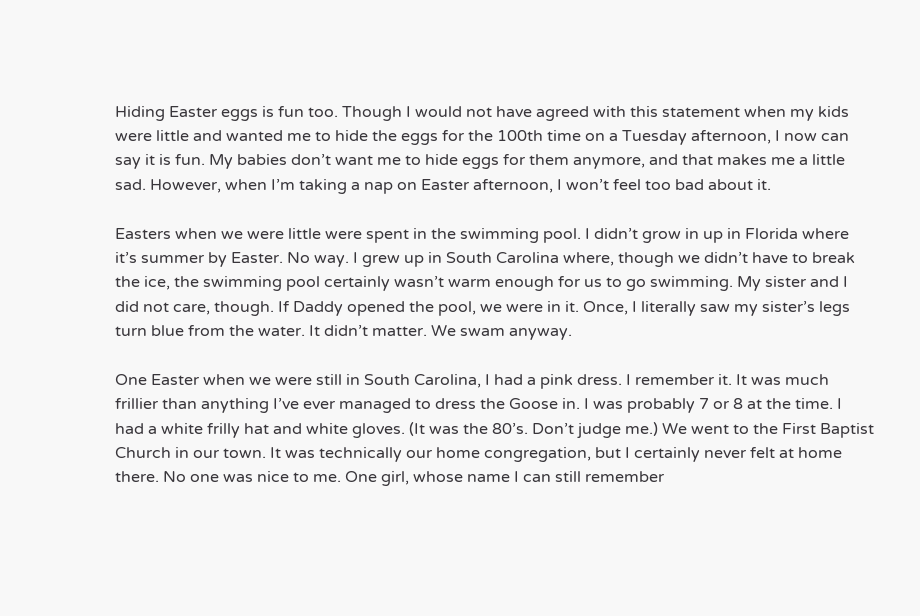Hiding Easter eggs is fun too. Though I would not have agreed with this statement when my kids were little and wanted me to hide the eggs for the 100th time on a Tuesday afternoon, I now can say it is fun. My babies don’t want me to hide eggs for them anymore, and that makes me a little sad. However, when I’m taking a nap on Easter afternoon, I won’t feel too bad about it.

Easters when we were little were spent in the swimming pool. I didn’t grow in up in Florida where it’s summer by Easter. No way. I grew up in South Carolina where, though we didn’t have to break the ice, the swimming pool certainly wasn’t warm enough for us to go swimming. My sister and I did not care, though. If Daddy opened the pool, we were in it. Once, I literally saw my sister’s legs turn blue from the water. It didn’t matter. We swam anyway.

One Easter when we were still in South Carolina, I had a pink dress. I remember it. It was much frillier than anything I’ve ever managed to dress the Goose in. I was probably 7 or 8 at the time. I had a white frilly hat and white gloves. (It was the 80’s. Don’t judge me.) We went to the First Baptist Church in our town. It was technically our home congregation, but I certainly never felt at home there. No one was nice to me. One girl, whose name I can still remember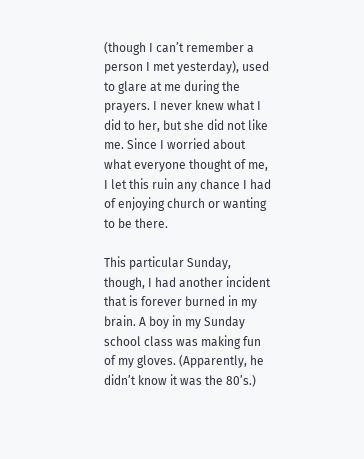(though I can’t remember a person I met yesterday), used to glare at me during the prayers. I never knew what I did to her, but she did not like me. Since I worried about what everyone thought of me, I let this ruin any chance I had of enjoying church or wanting to be there.

This particular Sunday, though, I had another incident that is forever burned in my brain. A boy in my Sunday school class was making fun of my gloves. (Apparently, he didn’t know it was the 80’s.)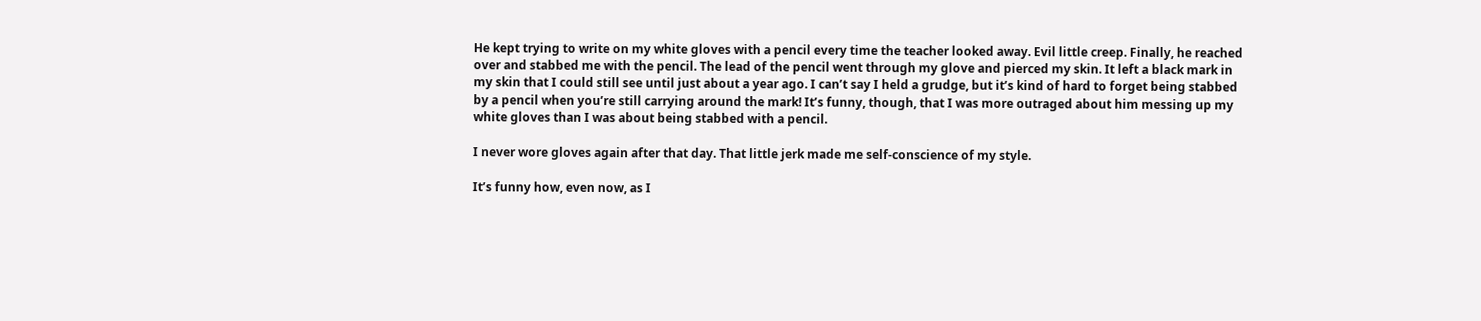He kept trying to write on my white gloves with a pencil every time the teacher looked away. Evil little creep. Finally, he reached over and stabbed me with the pencil. The lead of the pencil went through my glove and pierced my skin. It left a black mark in my skin that I could still see until just about a year ago. I can’t say I held a grudge, but it’s kind of hard to forget being stabbed by a pencil when you’re still carrying around the mark! It’s funny, though, that I was more outraged about him messing up my white gloves than I was about being stabbed with a pencil.

I never wore gloves again after that day. That little jerk made me self-conscience of my style.

It’s funny how, even now, as I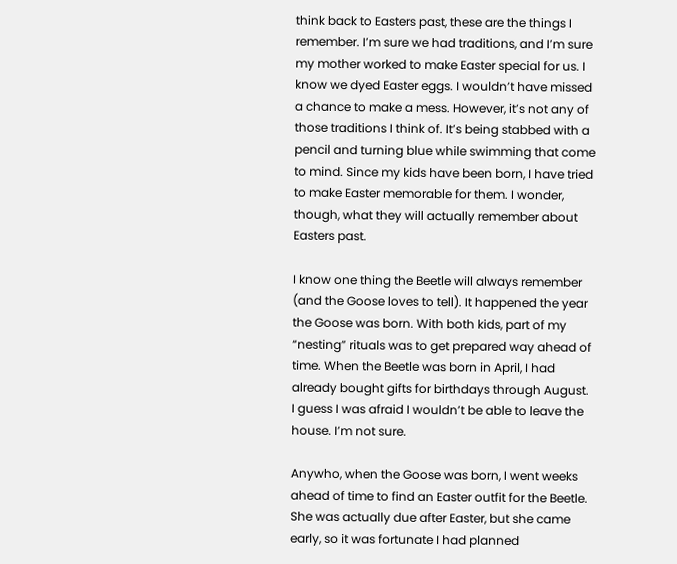think back to Easters past, these are the things I remember. I’m sure we had traditions, and I’m sure my mother worked to make Easter special for us. I know we dyed Easter eggs. I wouldn’t have missed a chance to make a mess. However, it’s not any of those traditions I think of. It’s being stabbed with a pencil and turning blue while swimming that come to mind. Since my kids have been born, I have tried to make Easter memorable for them. I wonder, though, what they will actually remember about Easters past.

I know one thing the Beetle will always remember (and the Goose loves to tell). It happened the year the Goose was born. With both kids, part of my “nesting” rituals was to get prepared way ahead of time. When the Beetle was born in April, I had already bought gifts for birthdays through August. I guess I was afraid I wouldn’t be able to leave the house. I’m not sure.

Anywho, when the Goose was born, I went weeks ahead of time to find an Easter outfit for the Beetle. She was actually due after Easter, but she came early, so it was fortunate I had planned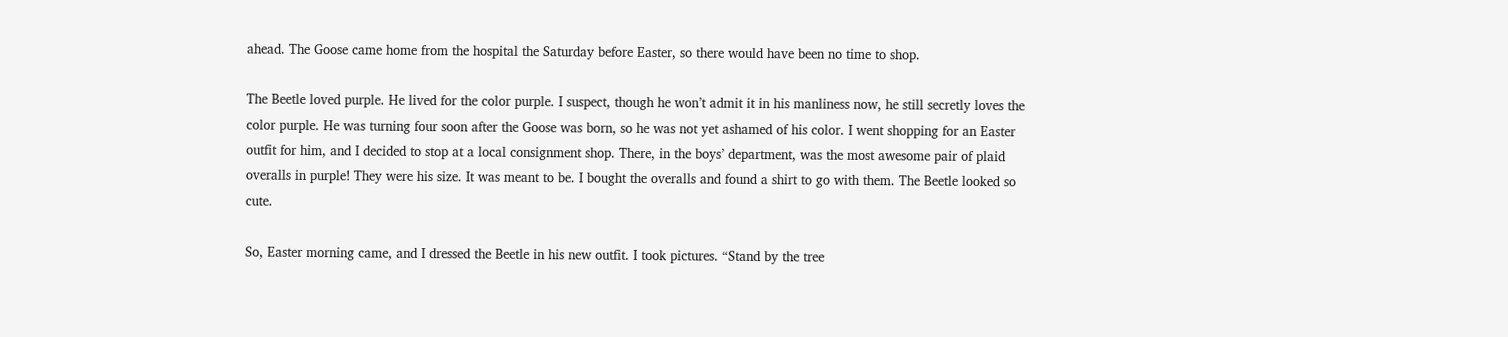ahead. The Goose came home from the hospital the Saturday before Easter, so there would have been no time to shop.

The Beetle loved purple. He lived for the color purple. I suspect, though he won’t admit it in his manliness now, he still secretly loves the color purple. He was turning four soon after the Goose was born, so he was not yet ashamed of his color. I went shopping for an Easter outfit for him, and I decided to stop at a local consignment shop. There, in the boys’ department, was the most awesome pair of plaid overalls in purple! They were his size. It was meant to be. I bought the overalls and found a shirt to go with them. The Beetle looked so cute.

So, Easter morning came, and I dressed the Beetle in his new outfit. I took pictures. “Stand by the tree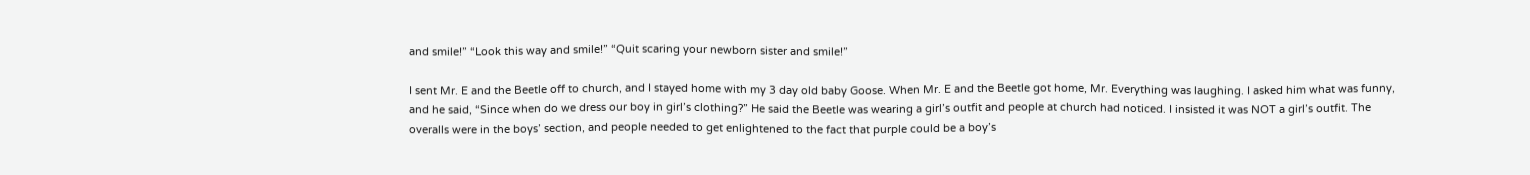and smile!” “Look this way and smile!” “Quit scaring your newborn sister and smile!”

I sent Mr. E and the Beetle off to church, and I stayed home with my 3 day old baby Goose. When Mr. E and the Beetle got home, Mr. Everything was laughing. I asked him what was funny, and he said, “Since when do we dress our boy in girl’s clothing?” He said the Beetle was wearing a girl’s outfit and people at church had noticed. I insisted it was NOT a girl’s outfit. The overalls were in the boys’ section, and people needed to get enlightened to the fact that purple could be a boy’s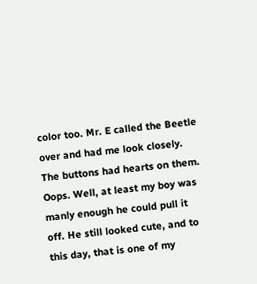color too. Mr. E called the Beetle over and had me look closely. The buttons had hearts on them. Oops. Well, at least my boy was manly enough he could pull it off. He still looked cute, and to this day, that is one of my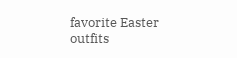favorite Easter outfits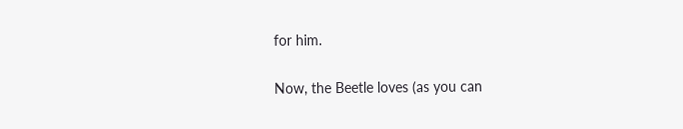for him.

Now, the Beetle loves (as you can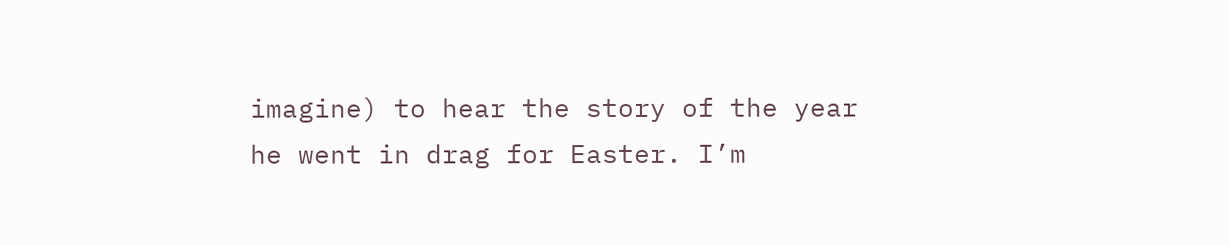imagine) to hear the story of the year he went in drag for Easter. I’m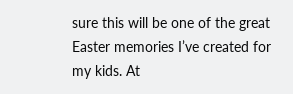sure this will be one of the great Easter memories I’ve created for my kids. At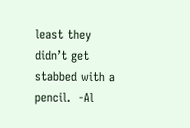least they didn’t get stabbed with a pencil.  -Al